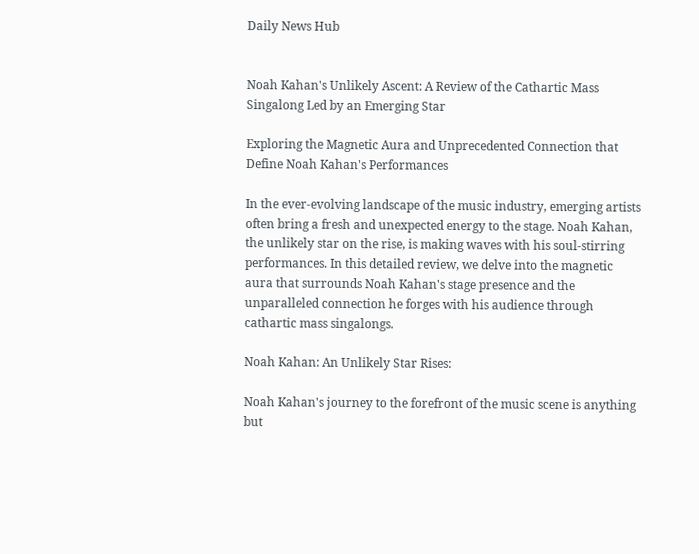Daily News Hub


Noah Kahan's Unlikely Ascent: A Review of the Cathartic Mass Singalong Led by an Emerging Star

Exploring the Magnetic Aura and Unprecedented Connection that Define Noah Kahan's Performances

In the ever-evolving landscape of the music industry, emerging artists often bring a fresh and unexpected energy to the stage. Noah Kahan, the unlikely star on the rise, is making waves with his soul-stirring performances. In this detailed review, we delve into the magnetic aura that surrounds Noah Kahan's stage presence and the unparalleled connection he forges with his audience through cathartic mass singalongs.

Noah Kahan: An Unlikely Star Rises:

Noah Kahan's journey to the forefront of the music scene is anything but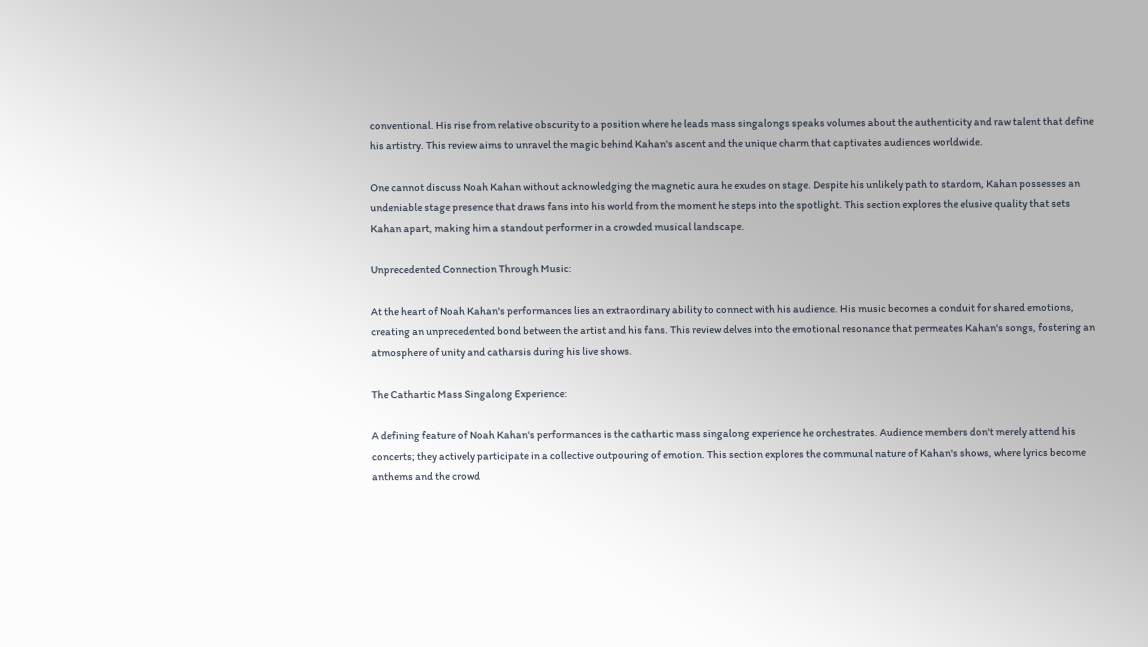conventional. His rise from relative obscurity to a position where he leads mass singalongs speaks volumes about the authenticity and raw talent that define his artistry. This review aims to unravel the magic behind Kahan's ascent and the unique charm that captivates audiences worldwide.

One cannot discuss Noah Kahan without acknowledging the magnetic aura he exudes on stage. Despite his unlikely path to stardom, Kahan possesses an undeniable stage presence that draws fans into his world from the moment he steps into the spotlight. This section explores the elusive quality that sets Kahan apart, making him a standout performer in a crowded musical landscape.

Unprecedented Connection Through Music:

At the heart of Noah Kahan's performances lies an extraordinary ability to connect with his audience. His music becomes a conduit for shared emotions, creating an unprecedented bond between the artist and his fans. This review delves into the emotional resonance that permeates Kahan's songs, fostering an atmosphere of unity and catharsis during his live shows.

The Cathartic Mass Singalong Experience:

A defining feature of Noah Kahan's performances is the cathartic mass singalong experience he orchestrates. Audience members don't merely attend his concerts; they actively participate in a collective outpouring of emotion. This section explores the communal nature of Kahan's shows, where lyrics become anthems and the crowd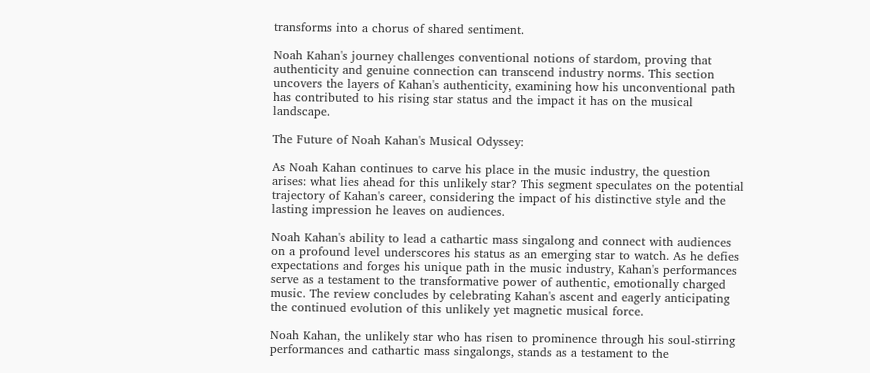transforms into a chorus of shared sentiment.

Noah Kahan's journey challenges conventional notions of stardom, proving that authenticity and genuine connection can transcend industry norms. This section uncovers the layers of Kahan's authenticity, examining how his unconventional path has contributed to his rising star status and the impact it has on the musical landscape.

The Future of Noah Kahan's Musical Odyssey:

As Noah Kahan continues to carve his place in the music industry, the question arises: what lies ahead for this unlikely star? This segment speculates on the potential trajectory of Kahan's career, considering the impact of his distinctive style and the lasting impression he leaves on audiences.

Noah Kahan's ability to lead a cathartic mass singalong and connect with audiences on a profound level underscores his status as an emerging star to watch. As he defies expectations and forges his unique path in the music industry, Kahan's performances serve as a testament to the transformative power of authentic, emotionally charged music. The review concludes by celebrating Kahan's ascent and eagerly anticipating the continued evolution of this unlikely yet magnetic musical force.

Noah Kahan, the unlikely star who has risen to prominence through his soul-stirring performances and cathartic mass singalongs, stands as a testament to the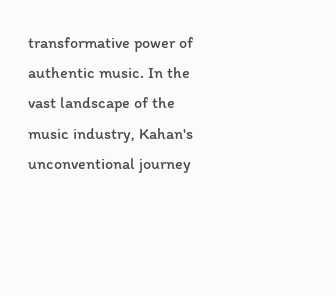transformative power of authentic music. In the vast landscape of the music industry, Kahan's unconventional journey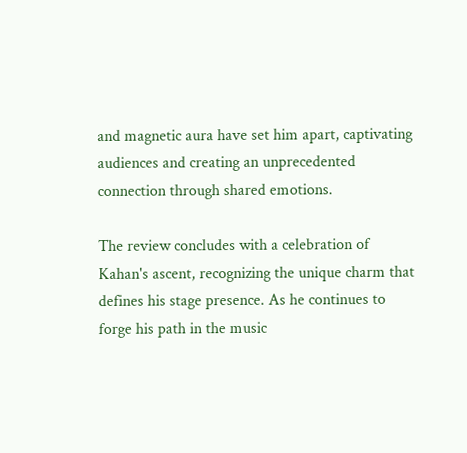and magnetic aura have set him apart, captivating audiences and creating an unprecedented connection through shared emotions.

The review concludes with a celebration of Kahan's ascent, recognizing the unique charm that defines his stage presence. As he continues to forge his path in the music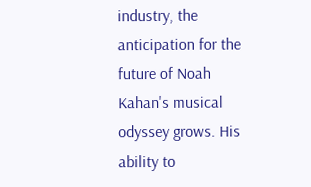industry, the anticipation for the future of Noah Kahan's musical odyssey grows. His ability to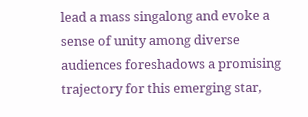lead a mass singalong and evoke a sense of unity among diverse audiences foreshadows a promising trajectory for this emerging star,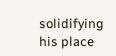solidifying his place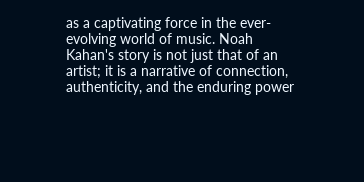as a captivating force in the ever-evolving world of music. Noah Kahan's story is not just that of an artist; it is a narrative of connection, authenticity, and the enduring power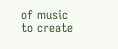of music to create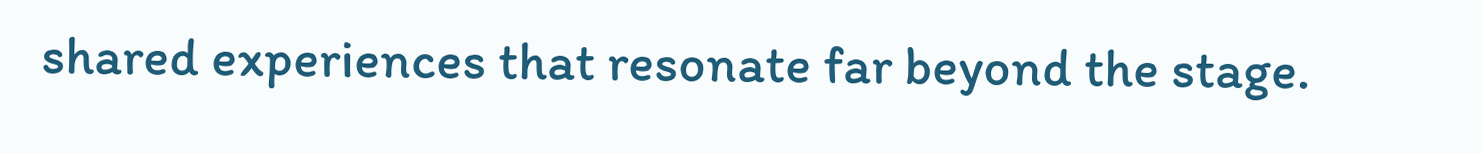shared experiences that resonate far beyond the stage.